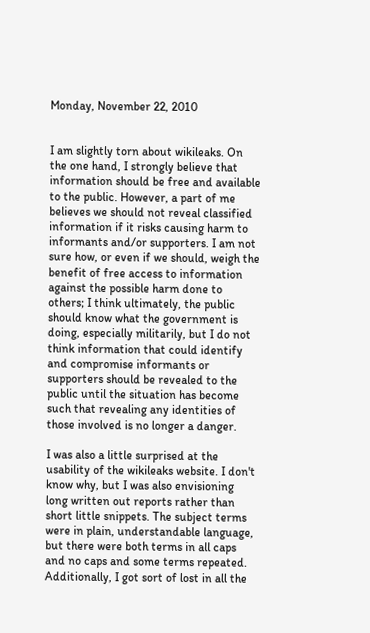Monday, November 22, 2010


I am slightly torn about wikileaks. On the one hand, I strongly believe that information should be free and available to the public. However, a part of me believes we should not reveal classified information if it risks causing harm to informants and/or supporters. I am not sure how, or even if we should, weigh the benefit of free access to information against the possible harm done to others; I think ultimately, the public should know what the government is doing, especially militarily, but I do not think information that could identify and compromise informants or supporters should be revealed to the public until the situation has become such that revealing any identities of those involved is no longer a danger.

I was also a little surprised at the usability of the wikileaks website. I don't know why, but I was also envisioning long written out reports rather than short little snippets. The subject terms were in plain, understandable language, but there were both terms in all caps and no caps and some terms repeated. Additionally, I got sort of lost in all the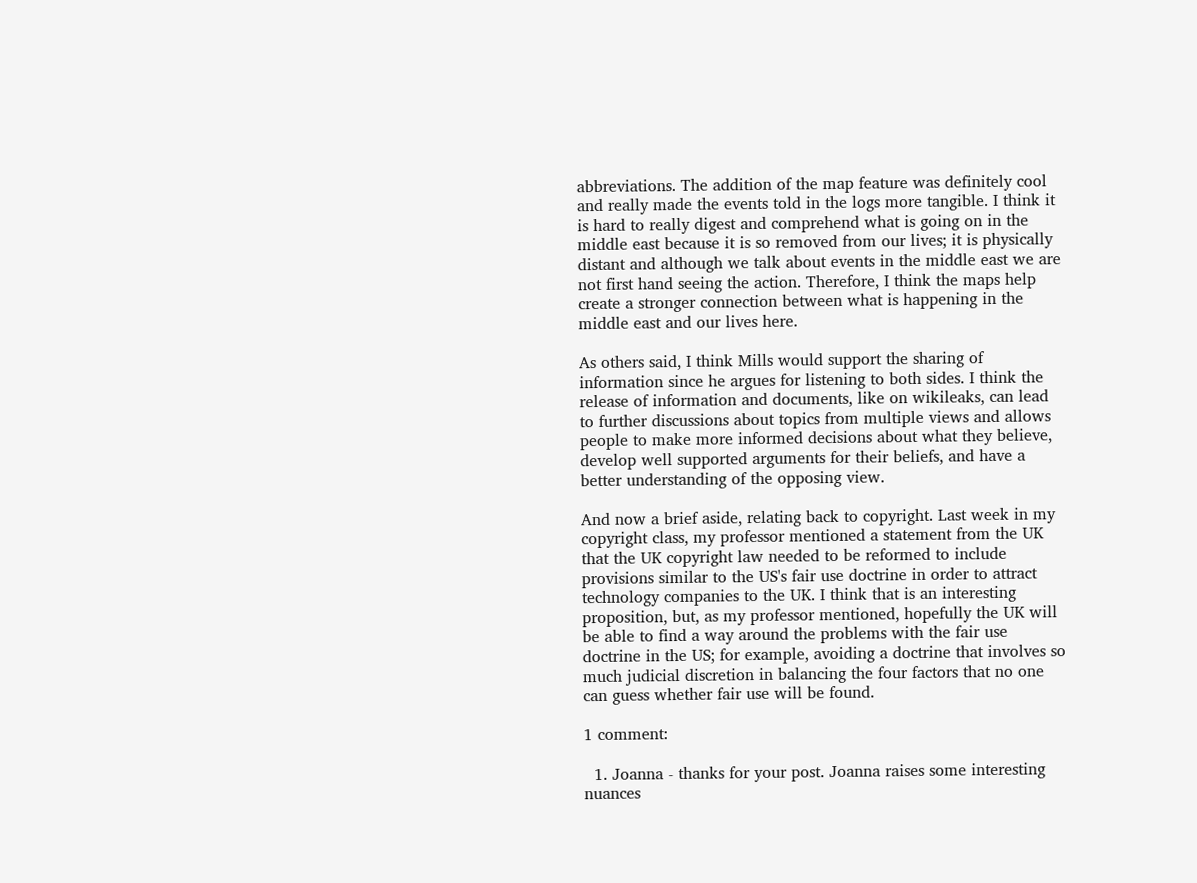abbreviations. The addition of the map feature was definitely cool and really made the events told in the logs more tangible. I think it is hard to really digest and comprehend what is going on in the middle east because it is so removed from our lives; it is physically distant and although we talk about events in the middle east we are not first hand seeing the action. Therefore, I think the maps help create a stronger connection between what is happening in the middle east and our lives here.

As others said, I think Mills would support the sharing of information since he argues for listening to both sides. I think the release of information and documents, like on wikileaks, can lead to further discussions about topics from multiple views and allows people to make more informed decisions about what they believe, develop well supported arguments for their beliefs, and have a better understanding of the opposing view.

And now a brief aside, relating back to copyright. Last week in my copyright class, my professor mentioned a statement from the UK that the UK copyright law needed to be reformed to include provisions similar to the US's fair use doctrine in order to attract technology companies to the UK. I think that is an interesting proposition, but, as my professor mentioned, hopefully the UK will be able to find a way around the problems with the fair use doctrine in the US; for example, avoiding a doctrine that involves so much judicial discretion in balancing the four factors that no one can guess whether fair use will be found.

1 comment:

  1. Joanna - thanks for your post. Joanna raises some interesting nuances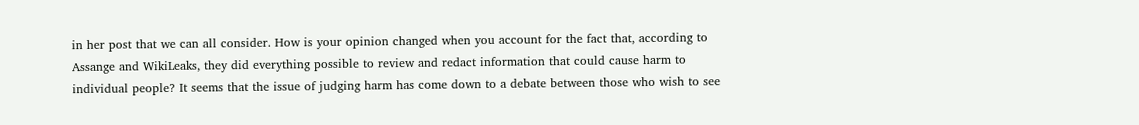in her post that we can all consider. How is your opinion changed when you account for the fact that, according to Assange and WikiLeaks, they did everything possible to review and redact information that could cause harm to individual people? It seems that the issue of judging harm has come down to a debate between those who wish to see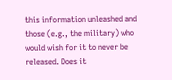this information unleashed and those (e.g., the military) who would wish for it to never be released. Does it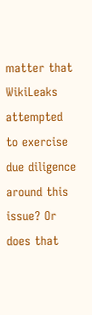matter that WikiLeaks attempted to exercise due diligence around this issue? Or does that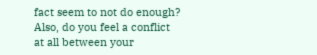fact seem to not do enough? Also, do you feel a conflict at all between your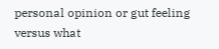personal opinion or gut feeling versus what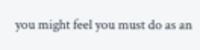you might feel you must do as an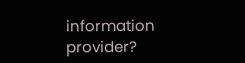information provider?